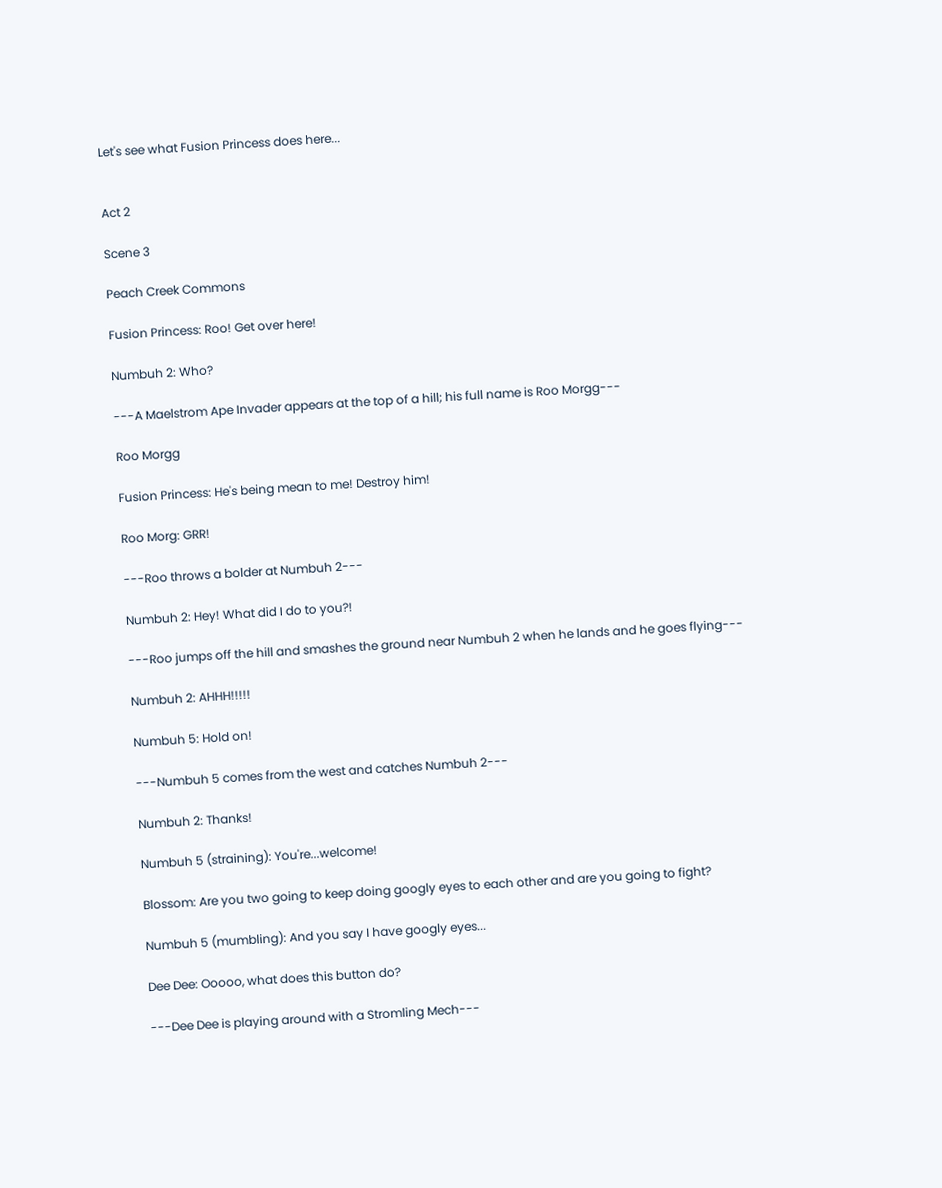Let's see what Fusion Princess does here...


Act 2

Scene 3

Peach Creek Commons

Fusion Princess: Roo! Get over here!

Numbuh 2: Who?

---A Maelstrom Ape Invader appears at the top of a hill; his full name is Roo Morgg---

Roo Morgg

Fusion Princess: He's being mean to me! Destroy him!

Roo Morg: GRR!

---Roo throws a bolder at Numbuh 2---

Numbuh 2: Hey! What did I do to you?!

---Roo jumps off the hill and smashes the ground near Numbuh 2 when he lands and he goes flying---

Numbuh 2: AHHH!!!!!

Numbuh 5: Hold on!

---Numbuh 5 comes from the west and catches Numbuh 2---

Numbuh 2: Thanks!

Numbuh 5 (straining): You're...welcome!

Blossom: Are you two going to keep doing googly eyes to each other and are you going to fight?

Numbuh 5 (mumbling): And you say I have googly eyes...

Dee Dee: Ooooo, what does this button do?

---Dee Dee is playing around with a Stromling Mech---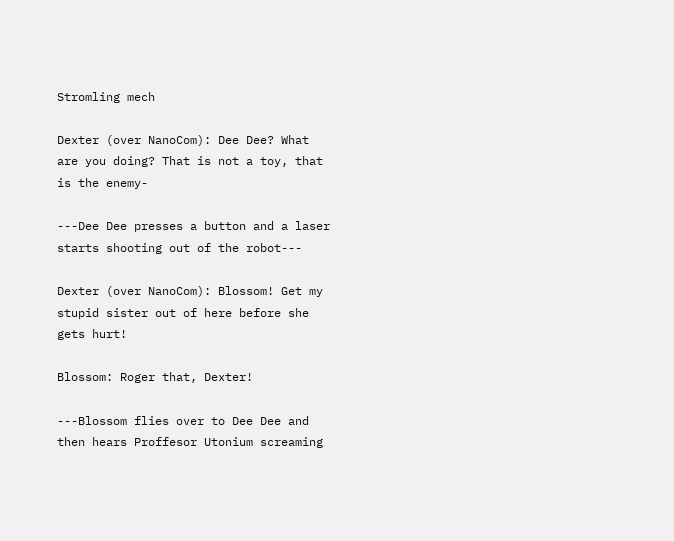Stromling mech

Dexter (over NanoCom): Dee Dee? What are you doing? That is not a toy, that is the enemy-

---Dee Dee presses a button and a laser starts shooting out of the robot---

Dexter (over NanoCom): Blossom! Get my stupid sister out of here before she gets hurt!

Blossom: Roger that, Dexter!

---Blossom flies over to Dee Dee and then hears Proffesor Utonium screaming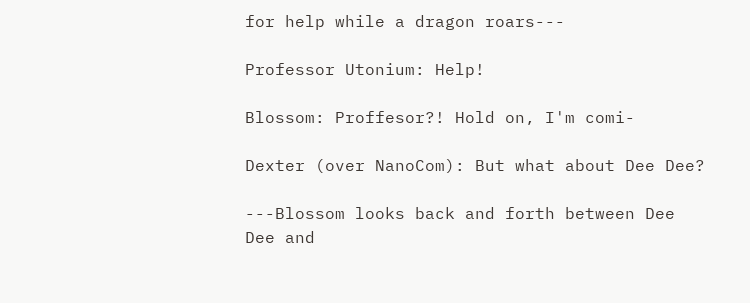for help while a dragon roars---

Professor Utonium: Help!

Blossom: Proffesor?! Hold on, I'm comi-

Dexter (over NanoCom): But what about Dee Dee?

---Blossom looks back and forth between Dee Dee and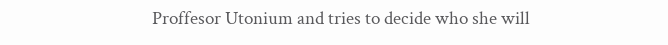Proffesor Utonium and tries to decide who she will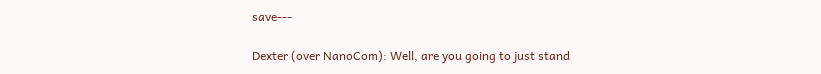save---

Dexter (over NanoCom): Well, are you going to just stand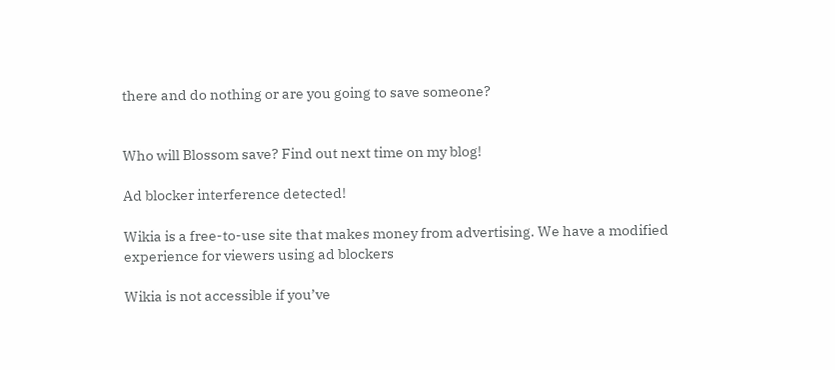there and do nothing or are you going to save someone?


Who will Blossom save? Find out next time on my blog!

Ad blocker interference detected!

Wikia is a free-to-use site that makes money from advertising. We have a modified experience for viewers using ad blockers

Wikia is not accessible if you’ve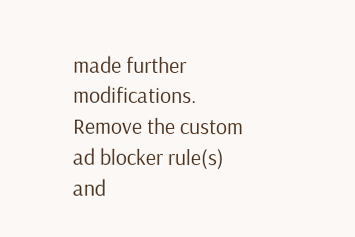made further modifications. Remove the custom ad blocker rule(s) and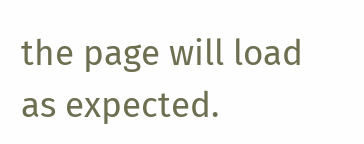the page will load as expected.